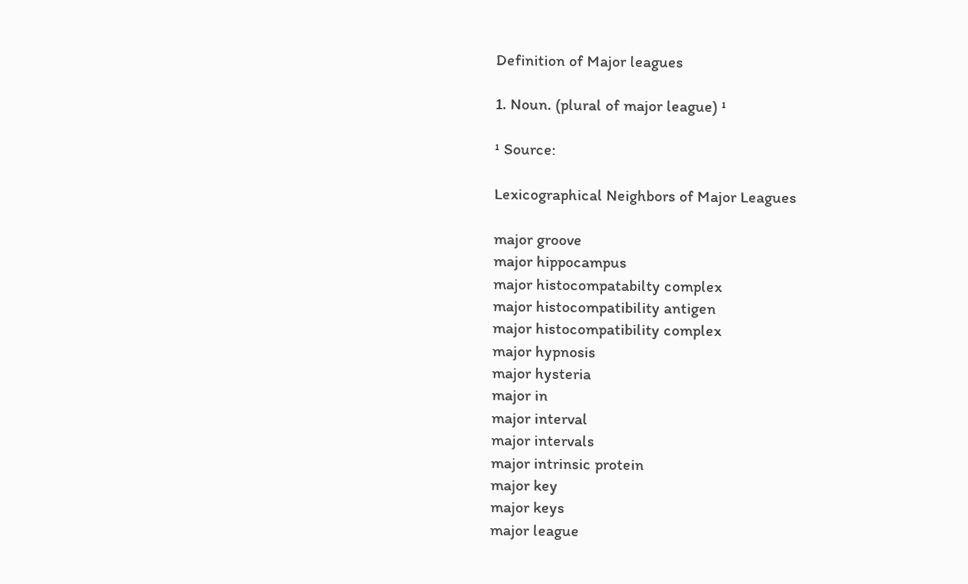Definition of Major leagues

1. Noun. (plural of major league) ¹

¹ Source:

Lexicographical Neighbors of Major Leagues

major groove
major hippocampus
major histocompatabilty complex
major histocompatibility antigen
major histocompatibility complex
major hypnosis
major hysteria
major in
major interval
major intervals
major intrinsic protein
major key
major keys
major league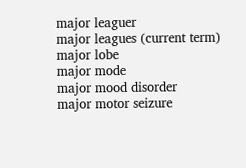major leaguer
major leagues (current term)
major lobe
major mode
major mood disorder
major motor seizure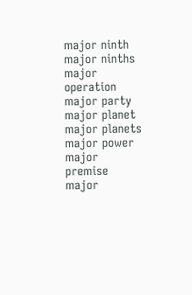major ninth
major ninths
major operation
major party
major planet
major planets
major power
major premise
major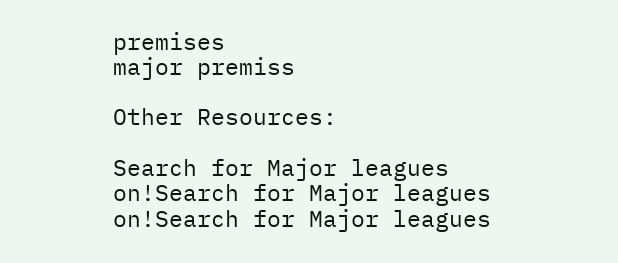premises
major premiss

Other Resources:

Search for Major leagues on!Search for Major leagues on!Search for Major leagues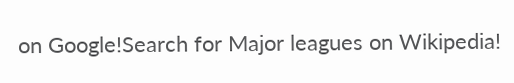on Google!Search for Major leagues on Wikipedia!